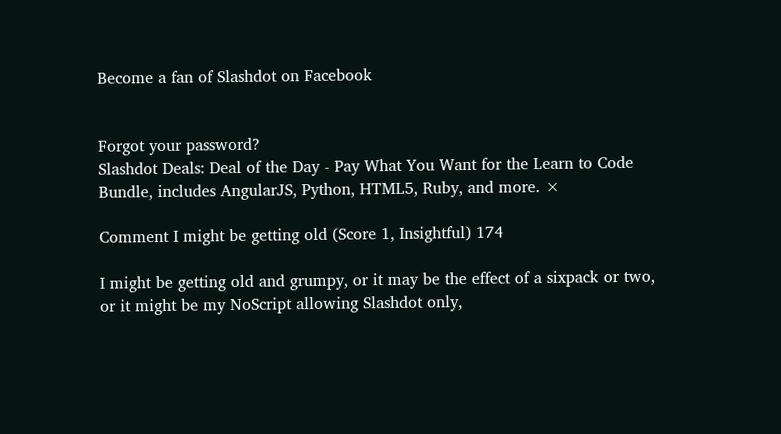Become a fan of Slashdot on Facebook


Forgot your password?
Slashdot Deals: Deal of the Day - Pay What You Want for the Learn to Code Bundle, includes AngularJS, Python, HTML5, Ruby, and more. ×

Comment I might be getting old (Score 1, Insightful) 174

I might be getting old and grumpy, or it may be the effect of a sixpack or two, or it might be my NoScript allowing Slashdot only,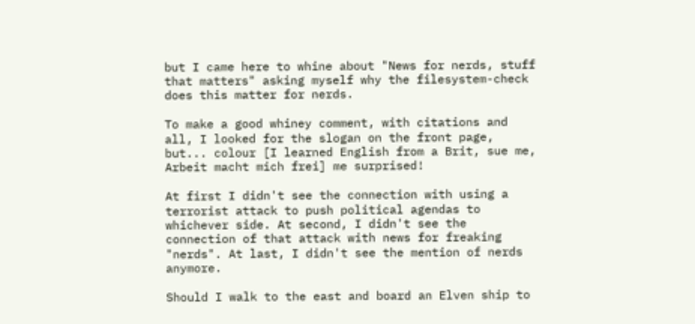but I came here to whine about "News for nerds, stuff that matters" asking myself why the filesystem-check does this matter for nerds.

To make a good whiney comment, with citations and all, I looked for the slogan on the front page, but... colour [I learned English from a Brit, sue me, Arbeit macht mich frei] me surprised!

At first I didn't see the connection with using a terrorist attack to push political agendas to whichever side. At second, I didn't see the connection of that attack with news for freaking "nerds". At last, I didn't see the mention of nerds anymore.

Should I walk to the east and board an Elven ship to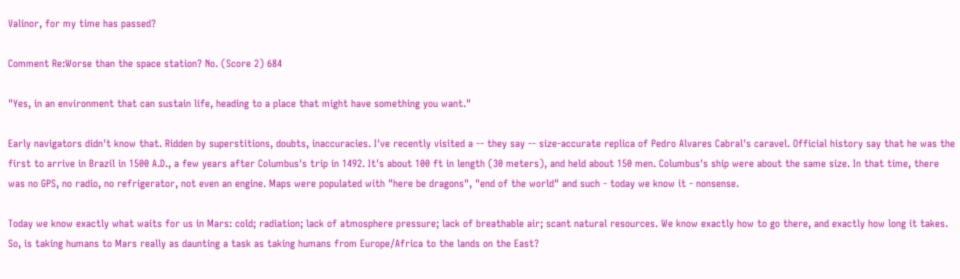Valinor, for my time has passed?

Comment Re:Worse than the space station? No. (Score 2) 684

"Yes, in an environment that can sustain life, heading to a place that might have something you want."

Early navigators didn't know that. Ridden by superstitions, doubts, inaccuracies. I've recently visited a -- they say -- size-accurate replica of Pedro Alvares Cabral's caravel. Official history say that he was the first to arrive in Brazil in 1500 A.D., a few years after Columbus's trip in 1492. It's about 100 ft in length (30 meters), and held about 150 men. Columbus's ship were about the same size. In that time, there was no GPS, no radio, no refrigerator, not even an engine. Maps were populated with "here be dragons", "end of the world" and such - today we know it - nonsense.

Today we know exactly what waits for us in Mars: cold; radiation; lack of atmosphere pressure; lack of breathable air; scant natural resources. We know exactly how to go there, and exactly how long it takes. So, is taking humans to Mars really as daunting a task as taking humans from Europe/Africa to the lands on the East?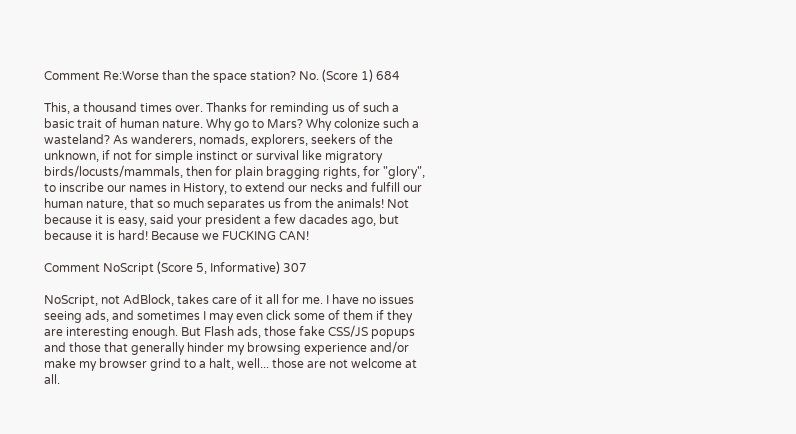Comment Re:Worse than the space station? No. (Score 1) 684

This, a thousand times over. Thanks for reminding us of such a basic trait of human nature. Why go to Mars? Why colonize such a wasteland? As wanderers, nomads, explorers, seekers of the unknown, if not for simple instinct or survival like migratory birds/locusts/mammals, then for plain bragging rights, for "glory", to inscribe our names in History, to extend our necks and fulfill our human nature, that so much separates us from the animals! Not because it is easy, said your president a few dacades ago, but because it is hard! Because we FUCKING CAN!

Comment NoScript (Score 5, Informative) 307

NoScript, not AdBlock, takes care of it all for me. I have no issues seeing ads, and sometimes I may even click some of them if they are interesting enough. But Flash ads, those fake CSS/JS popups and those that generally hinder my browsing experience and/or make my browser grind to a halt, well... those are not welcome at all.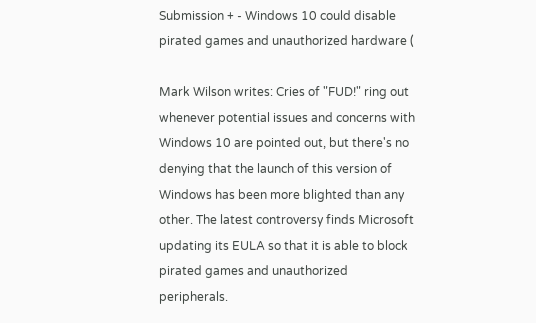Submission + - Windows 10 could disable pirated games and unauthorized hardware (

Mark Wilson writes: Cries of "FUD!" ring out whenever potential issues and concerns with Windows 10 are pointed out, but there's no denying that the launch of this version of Windows has been more blighted than any other. The latest controversy finds Microsoft updating its EULA so that it is able to block pirated games and unauthorized peripherals.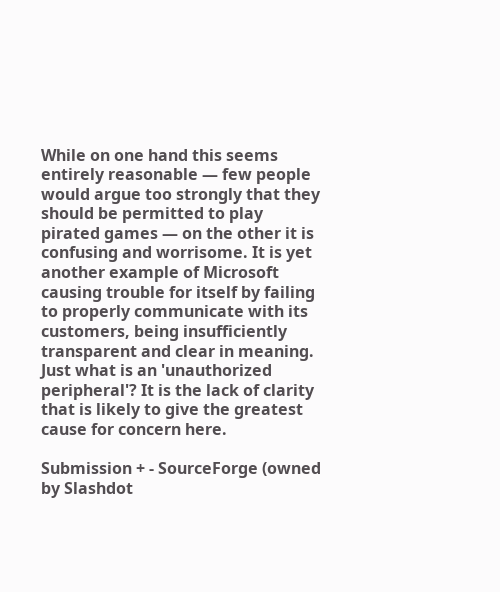While on one hand this seems entirely reasonable — few people would argue too strongly that they should be permitted to play pirated games — on the other it is confusing and worrisome. It is yet another example of Microsoft causing trouble for itself by failing to properly communicate with its customers, being insufficiently transparent and clear in meaning. Just what is an 'unauthorized peripheral'? It is the lack of clarity that is likely to give the greatest cause for concern here.

Submission + - SourceForge (owned by Slashdot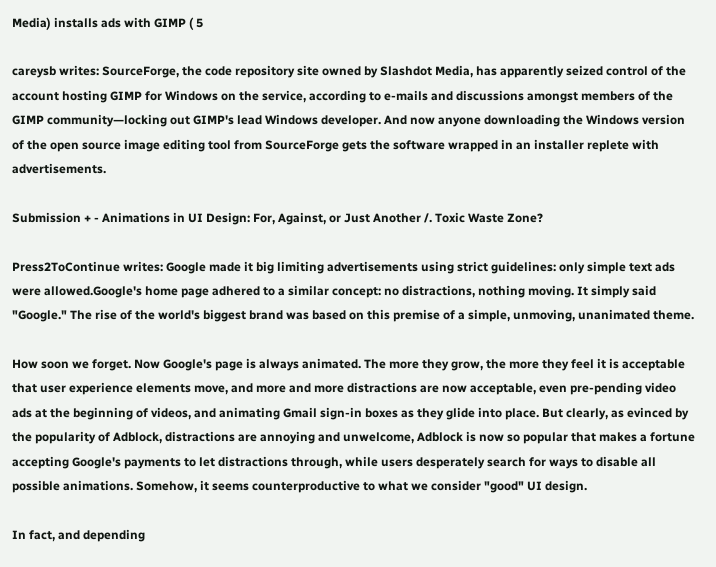Media) installs ads with GIMP ( 5

careysb writes: SourceForge, the code repository site owned by Slashdot Media, has apparently seized control of the account hosting GIMP for Windows on the service, according to e-mails and discussions amongst members of the GIMP community—locking out GIMP's lead Windows developer. And now anyone downloading the Windows version of the open source image editing tool from SourceForge gets the software wrapped in an installer replete with advertisements.

Submission + - Animations in UI Design: For, Against, or Just Another /. Toxic Waste Zone?

Press2ToContinue writes: Google made it big limiting advertisements using strict guidelines: only simple text ads were allowed.Google's home page adhered to a similar concept: no distractions, nothing moving. It simply said "Google." The rise of the world's biggest brand was based on this premise of a simple, unmoving, unanimated theme.

How soon we forget. Now Google's page is always animated. The more they grow, the more they feel it is acceptable that user experience elements move, and more and more distractions are now acceptable, even pre-pending video ads at the beginning of videos, and animating Gmail sign-in boxes as they glide into place. But clearly, as evinced by the popularity of Adblock, distractions are annoying and unwelcome, Adblock is now so popular that makes a fortune accepting Google's payments to let distractions through, while users desperately search for ways to disable all possible animations. Somehow, it seems counterproductive to what we consider "good" UI design.

In fact, and depending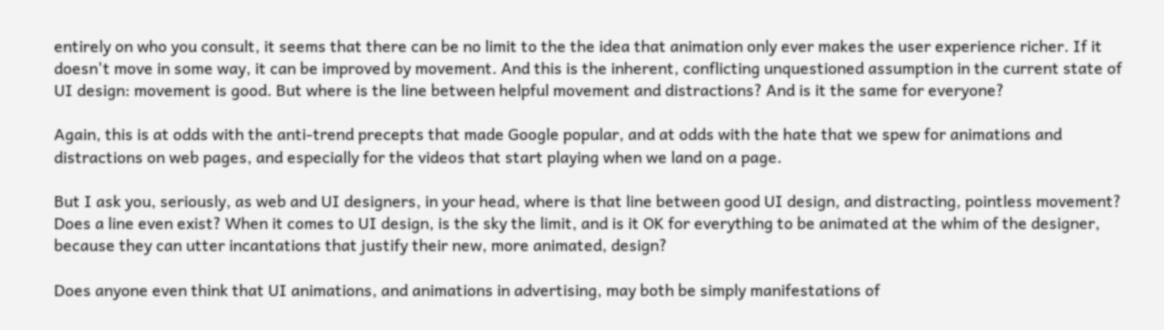entirely on who you consult, it seems that there can be no limit to the the idea that animation only ever makes the user experience richer. If it doesn't move in some way, it can be improved by movement. And this is the inherent, conflicting unquestioned assumption in the current state of UI design: movement is good. But where is the line between helpful movement and distractions? And is it the same for everyone?

Again, this is at odds with the anti-trend precepts that made Google popular, and at odds with the hate that we spew for animations and distractions on web pages, and especially for the videos that start playing when we land on a page.

But I ask you, seriously, as web and UI designers, in your head, where is that line between good UI design, and distracting, pointless movement? Does a line even exist? When it comes to UI design, is the sky the limit, and is it OK for everything to be animated at the whim of the designer, because they can utter incantations that justify their new, more animated, design?

Does anyone even think that UI animations, and animations in advertising, may both be simply manifestations of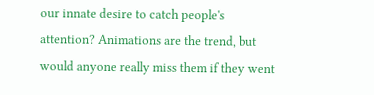our innate desire to catch people's attention? Animations are the trend, but would anyone really miss them if they went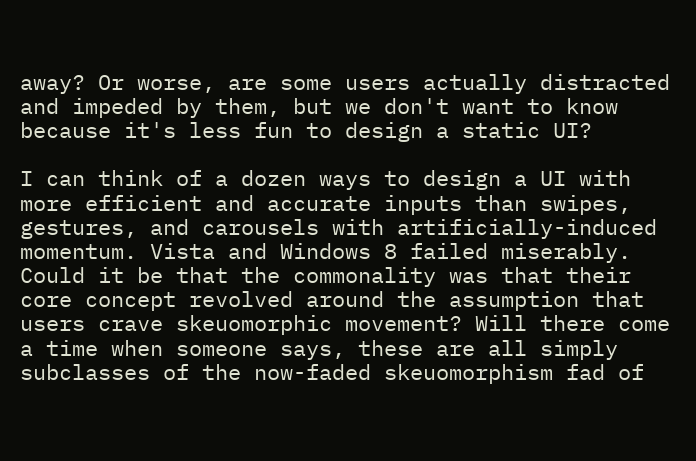away? Or worse, are some users actually distracted and impeded by them, but we don't want to know because it's less fun to design a static UI?

I can think of a dozen ways to design a UI with more efficient and accurate inputs than swipes, gestures, and carousels with artificially-induced momentum. Vista and Windows 8 failed miserably. Could it be that the commonality was that their core concept revolved around the assumption that users crave skeuomorphic movement? Will there come a time when someone says, these are all simply subclasses of the now-faded skeuomorphism fad of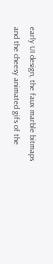early UI design, the faux marble bitmaps and the cheesy animated gifs of the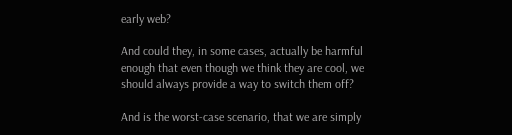early web?

And could they, in some cases, actually be harmful enough that even though we think they are cool, we should always provide a way to switch them off?

And is the worst-case scenario, that we are simply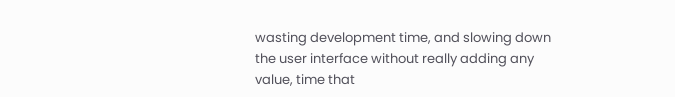wasting development time, and slowing down the user interface without really adding any value, time that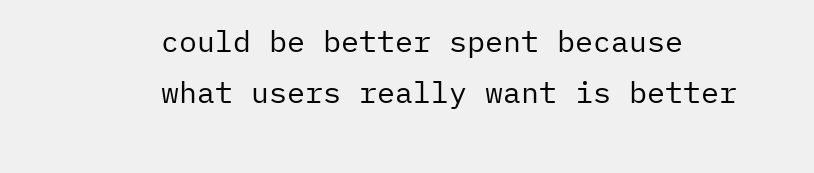could be better spent because what users really want is better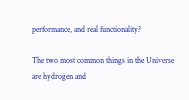performance, and real functionality?

The two most common things in the Universe are hydrogen and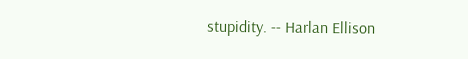stupidity. -- Harlan Ellison